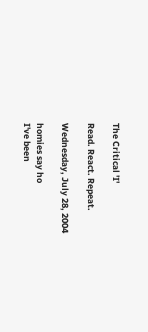The Critical 'I'

Read. React. Repeat.

Wednesday, July 28, 2004

homies say ho
I've been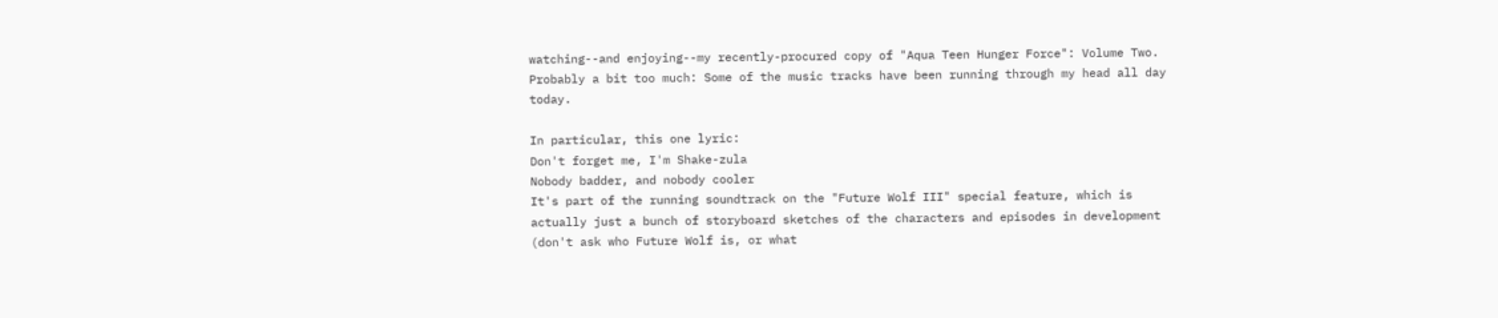watching--and enjoying--my recently-procured copy of "Aqua Teen Hunger Force": Volume Two. Probably a bit too much: Some of the music tracks have been running through my head all day today.

In particular, this one lyric:
Don't forget me, I'm Shake-zula
Nobody badder, and nobody cooler
It's part of the running soundtrack on the "Future Wolf III" special feature, which is actually just a bunch of storyboard sketches of the characters and episodes in development (don't ask who Future Wolf is, or what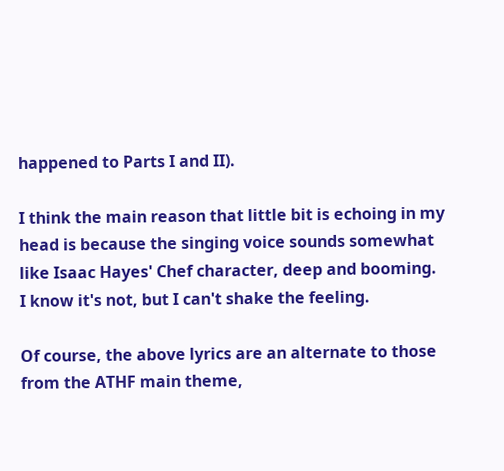happened to Parts I and II).

I think the main reason that little bit is echoing in my head is because the singing voice sounds somewhat like Isaac Hayes' Chef character, deep and booming. I know it's not, but I can't shake the feeling.

Of course, the above lyrics are an alternate to those from the ATHF main theme,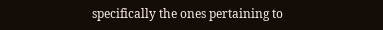specifically the ones pertaining to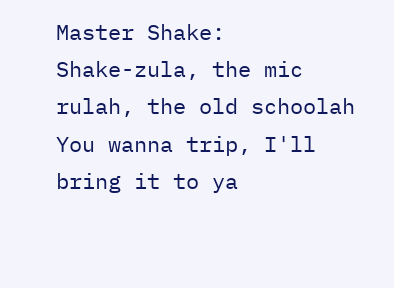Master Shake:
Shake-zula, the mic rulah, the old schoolah
You wanna trip, I'll bring it to ya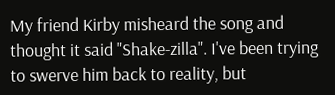My friend Kirby misheard the song and thought it said "Shake-zilla". I've been trying to swerve him back to reality, but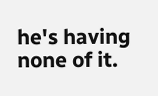he's having none of it.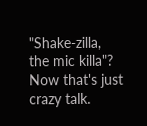"Shake-zilla, the mic killa"? Now that's just crazy talk.